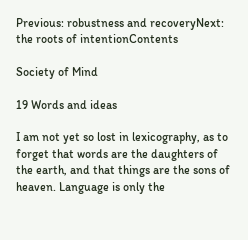Previous: robustness and recoveryNext: the roots of intentionContents

Society of Mind

19 Words and ideas

I am not yet so lost in lexicography, as to forget that words are the daughters of the earth, and that things are the sons of heaven. Language is only the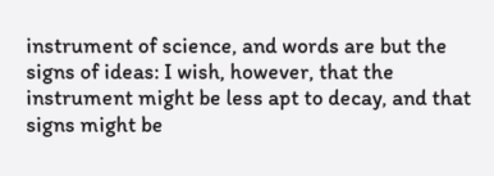instrument of science, and words are but the signs of ideas: I wish, however, that the instrument might be less apt to decay, and that signs might be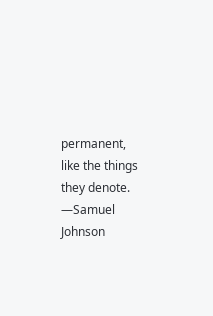permanent, like the things they denote. —Samuel Johnson